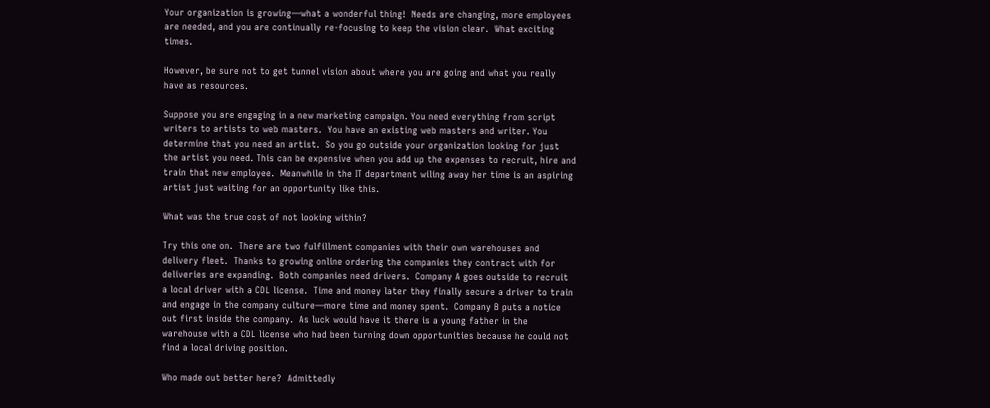Your organization is growing—what a wonderful thing!  Needs are changing, more employees are needed, and you are continually re-focusing to keep the vision clear.  What exciting times.

However, be sure not to get tunnel vision about where you are going and what you really have as resources.

Suppose you are engaging in a new marketing campaign. You need everything from script writers to artists to web masters.  You have an existing web masters and writer. You determine that you need an artist.  So you go outside your organization looking for just the artist you need. This can be expensive when you add up the expenses to recruit, hire and train that new employee.  Meanwhile in the IT department wiling away her time is an aspiring artist just waiting for an opportunity like this.

What was the true cost of not looking within?

Try this one on.  There are two fulfillment companies with their own warehouses and delivery fleet.  Thanks to growing online ordering the companies they contract with for deliveries are expanding.  Both companies need drivers.  Company A goes outside to recruit a local driver with a CDL license.  Time and money later they finally secure a driver to train and engage in the company culture—more time and money spent.  Company B puts a notice out first inside the company.  As luck would have it there is a young father in the warehouse with a CDL license who had been turning down opportunities because he could not find a local driving position.

Who made out better here?  Admittedly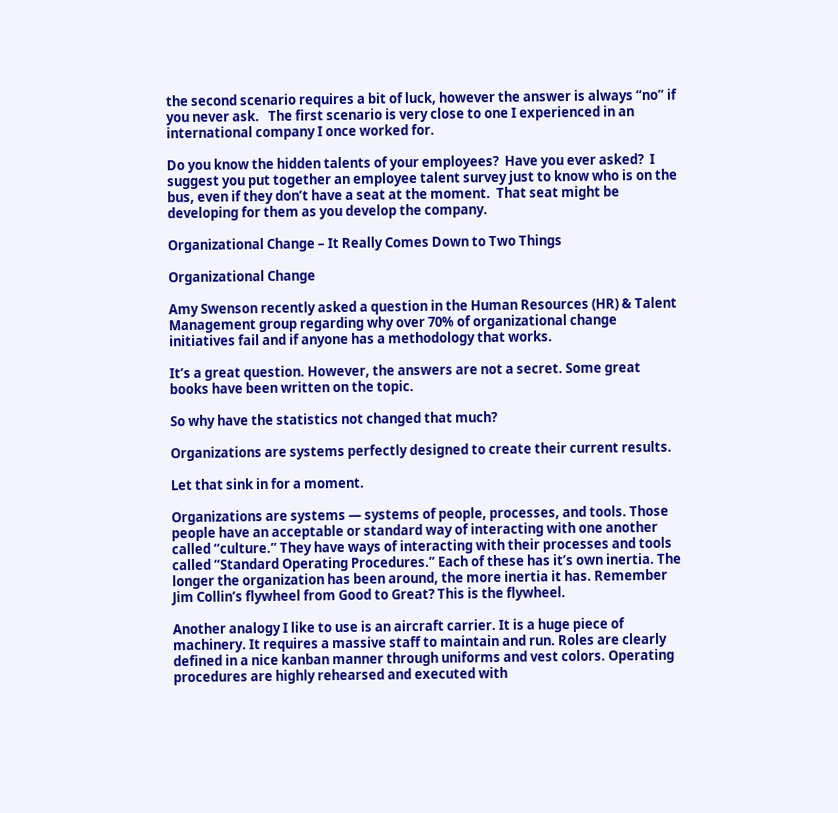the second scenario requires a bit of luck, however the answer is always “no” if you never ask.   The first scenario is very close to one I experienced in an international company I once worked for.

Do you know the hidden talents of your employees?  Have you ever asked?  I suggest you put together an employee talent survey just to know who is on the bus, even if they don’t have a seat at the moment.  That seat might be developing for them as you develop the company.

Organizational Change – It Really Comes Down to Two Things

Organizational Change

Amy Swenson recently asked a question in the Human Resources (HR) & Talent Management group regarding why over 70% of organizational change initiatives fail and if anyone has a methodology that works.

It’s a great question. However, the answers are not a secret. Some great books have been written on the topic.

So why have the statistics not changed that much?

Organizations are systems perfectly designed to create their current results.

Let that sink in for a moment.

Organizations are systems — systems of people, processes, and tools. Those people have an acceptable or standard way of interacting with one another called “culture.” They have ways of interacting with their processes and tools called “Standard Operating Procedures.” Each of these has it’s own inertia. The longer the organization has been around, the more inertia it has. Remember Jim Collin’s flywheel from Good to Great? This is the flywheel.

Another analogy I like to use is an aircraft carrier. It is a huge piece of machinery. It requires a massive staff to maintain and run. Roles are clearly defined in a nice kanban manner through uniforms and vest colors. Operating procedures are highly rehearsed and executed with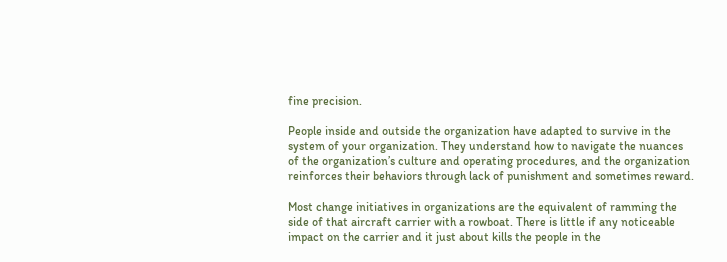fine precision.

People inside and outside the organization have adapted to survive in the system of your organization. They understand how to navigate the nuances of the organization’s culture and operating procedures, and the organization reinforces their behaviors through lack of punishment and sometimes reward.

Most change initiatives in organizations are the equivalent of ramming the side of that aircraft carrier with a rowboat. There is little if any noticeable impact on the carrier and it just about kills the people in the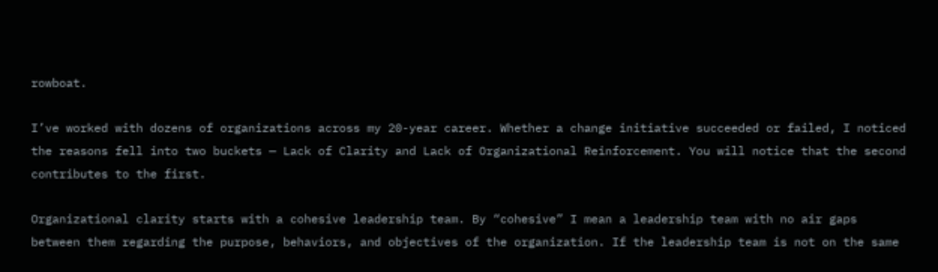rowboat.

I’ve worked with dozens of organizations across my 20-year career. Whether a change initiative succeeded or failed, I noticed the reasons fell into two buckets — Lack of Clarity and Lack of Organizational Reinforcement. You will notice that the second contributes to the first.

Organizational clarity starts with a cohesive leadership team. By “cohesive” I mean a leadership team with no air gaps between them regarding the purpose, behaviors, and objectives of the organization. If the leadership team is not on the same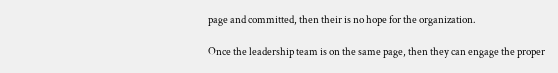page and committed, then their is no hope for the organization.

Once the leadership team is on the same page, then they can engage the proper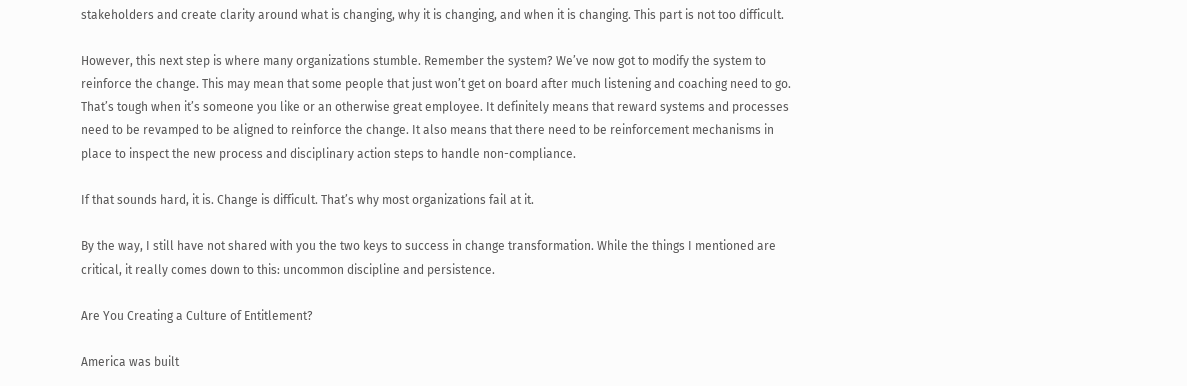stakeholders and create clarity around what is changing, why it is changing, and when it is changing. This part is not too difficult.

However, this next step is where many organizations stumble. Remember the system? We’ve now got to modify the system to reinforce the change. This may mean that some people that just won’t get on board after much listening and coaching need to go. That’s tough when it’s someone you like or an otherwise great employee. It definitely means that reward systems and processes need to be revamped to be aligned to reinforce the change. It also means that there need to be reinforcement mechanisms in place to inspect the new process and disciplinary action steps to handle non-compliance.

If that sounds hard, it is. Change is difficult. That’s why most organizations fail at it.

By the way, I still have not shared with you the two keys to success in change transformation. While the things I mentioned are critical, it really comes down to this: uncommon discipline and persistence.

Are You Creating a Culture of Entitlement?

America was built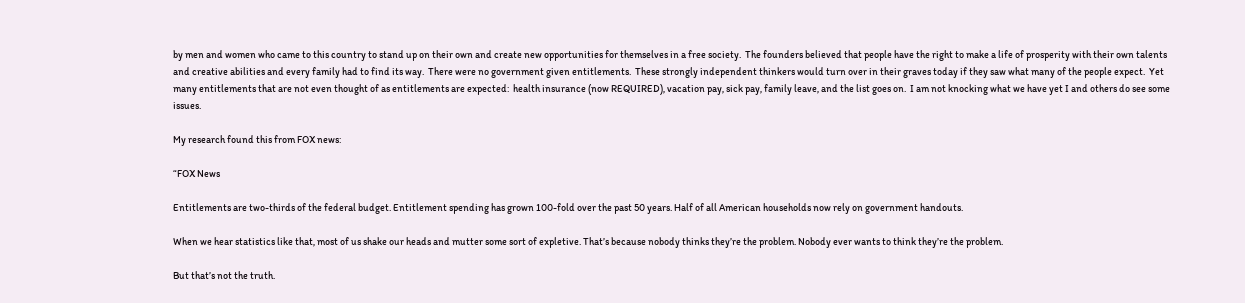by men and women who came to this country to stand up on their own and create new opportunities for themselves in a free society.  The founders believed that people have the right to make a life of prosperity with their own talents and creative abilities and every family had to find its way.  There were no government given entitlements.  These strongly independent thinkers would turn over in their graves today if they saw what many of the people expect.  Yet many entitlements that are not even thought of as entitlements are expected:  health insurance (now REQUIRED), vacation pay, sick pay, family leave, and the list goes on.  I am not knocking what we have yet I and others do see some issues.

My research found this from FOX news:

“FOX News

Entitlements are two-thirds of the federal budget. Entitlement spending has grown 100-fold over the past 50 years. Half of all American households now rely on government handouts.

When we hear statistics like that, most of us shake our heads and mutter some sort of expletive. That’s because nobody thinks they’re the problem. Nobody ever wants to think they’re the problem.

But that’s not the truth.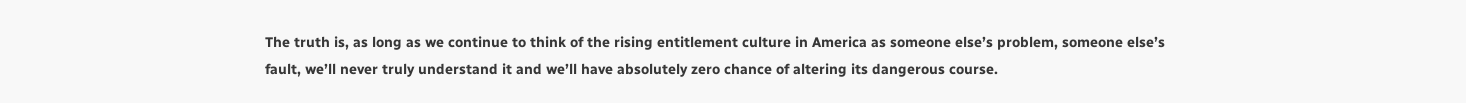The truth is, as long as we continue to think of the rising entitlement culture in America as someone else’s problem, someone else’s fault, we’ll never truly understand it and we’ll have absolutely zero chance of altering its dangerous course.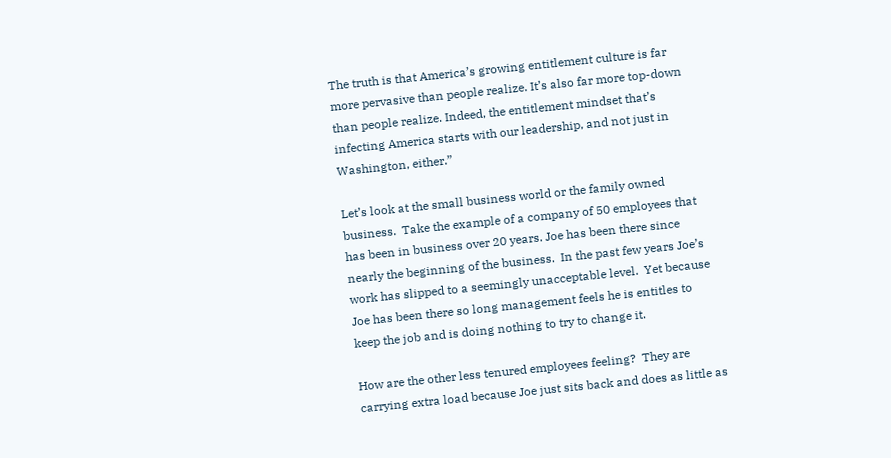The truth is that America’s growing entitlement culture is far more pervasive than people realize. It’s also far more top-down than people realize. Indeed, the entitlement mindset that’s infecting America starts with our leadership, and not just in Washington, either.”

Let’s look at the small business world or the family owned business.  Take the example of a company of 50 employees that has been in business over 20 years. Joe has been there since nearly the beginning of the business.  In the past few years Joe’s work has slipped to a seemingly unacceptable level.  Yet because Joe has been there so long management feels he is entitles to keep the job and is doing nothing to try to change it.

How are the other less tenured employees feeling?  They are carrying extra load because Joe just sits back and does as little as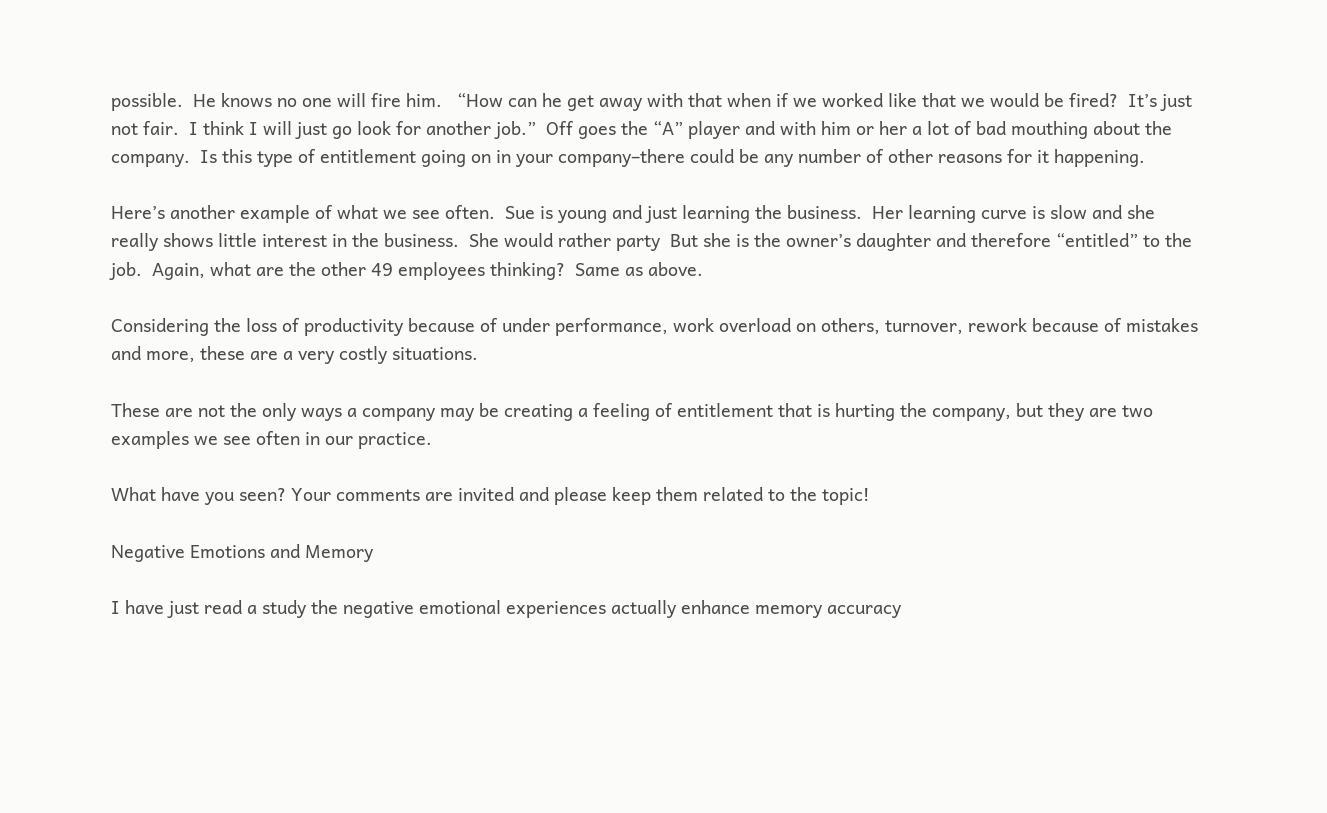possible.  He knows no one will fire him.   “How can he get away with that when if we worked like that we would be fired?  It’s just not fair.  I think I will just go look for another job.”  Off goes the “A” player and with him or her a lot of bad mouthing about the company.  Is this type of entitlement going on in your company–there could be any number of other reasons for it happening.

Here’s another example of what we see often.  Sue is young and just learning the business.  Her learning curve is slow and she really shows little interest in the business.  She would rather party  But she is the owner’s daughter and therefore “entitled” to the job.  Again, what are the other 49 employees thinking?  Same as above.

Considering the loss of productivity because of under performance, work overload on others, turnover, rework because of mistakes and more, these are a very costly situations.

These are not the only ways a company may be creating a feeling of entitlement that is hurting the company, but they are two examples we see often in our practice.

What have you seen? Your comments are invited and please keep them related to the topic!

Negative Emotions and Memory

I have just read a study the negative emotional experiences actually enhance memory accuracy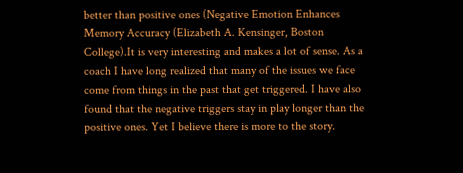better than positive ones (Negative Emotion Enhances Memory Accuracy (Elizabeth A. Kensinger, Boston College).It is very interesting and makes a lot of sense. As a coach I have long realized that many of the issues we face come from things in the past that get triggered. I have also found that the negative triggers stay in play longer than the positive ones. Yet I believe there is more to the story.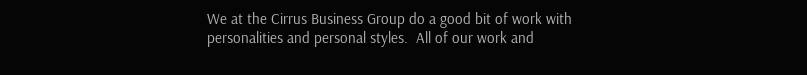We at the Cirrus Business Group do a good bit of work with personalities and personal styles.  All of our work and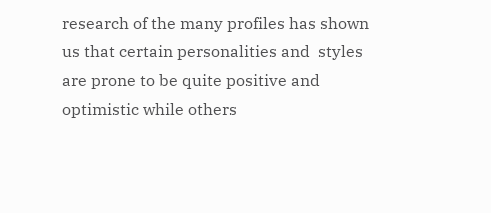research of the many profiles has shown us that certain personalities and  styles are prone to be quite positive and optimistic while others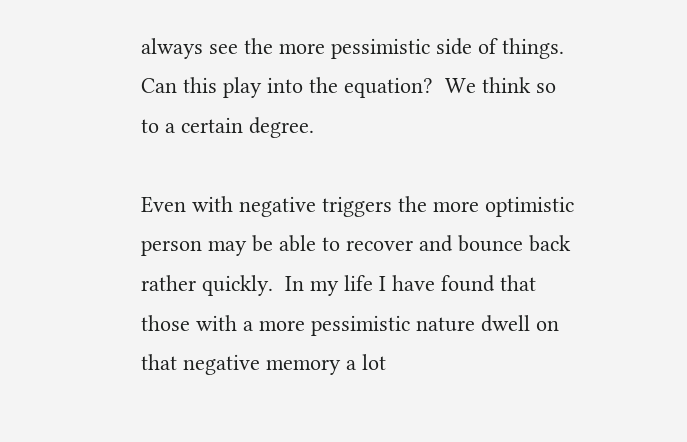always see the more pessimistic side of things.  Can this play into the equation?  We think so to a certain degree.

Even with negative triggers the more optimistic person may be able to recover and bounce back rather quickly.  In my life I have found that those with a more pessimistic nature dwell on that negative memory a lot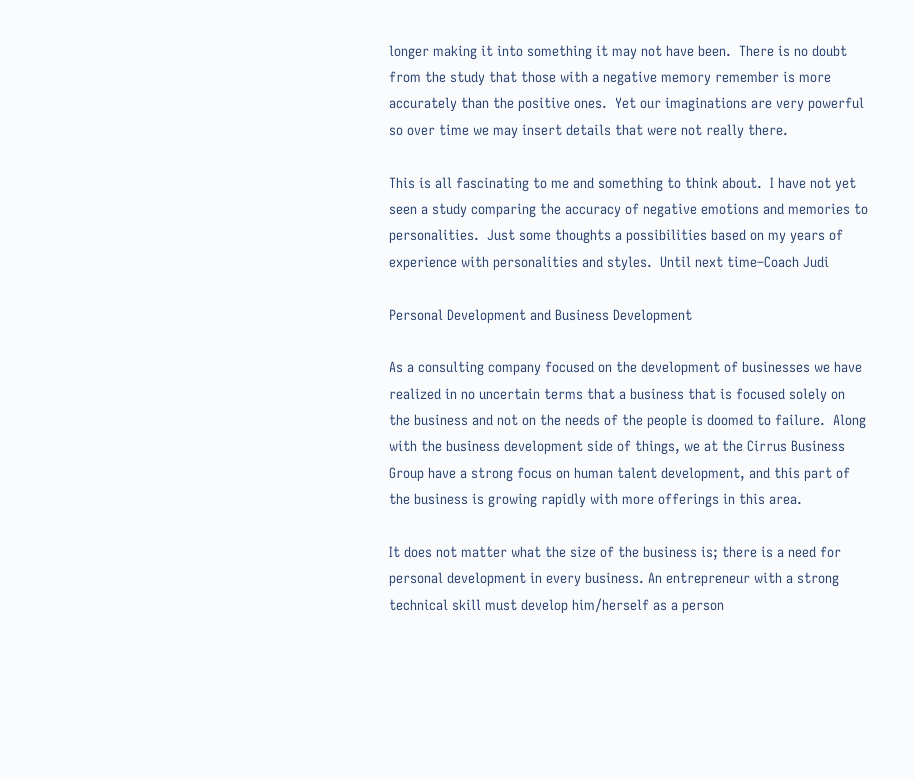longer making it into something it may not have been.  There is no doubt from the study that those with a negative memory remember is more accurately than the positive ones.  Yet our imaginations are very powerful so over time we may insert details that were not really there.

This is all fascinating to me and something to think about.  I have not yet seen a study comparing the accuracy of negative emotions and memories to personalities.  Just some thoughts a possibilities based on my years of experience with personalities and styles.  Until next time–Coach Judi

Personal Development and Business Development

As a consulting company focused on the development of businesses we have realized in no uncertain terms that a business that is focused solely on the business and not on the needs of the people is doomed to failure.  Along with the business development side of things, we at the Cirrus Business Group have a strong focus on human talent development, and this part of the business is growing rapidly with more offerings in this area.

It does not matter what the size of the business is; there is a need for personal development in every business. An entrepreneur with a strong technical skill must develop him/herself as a person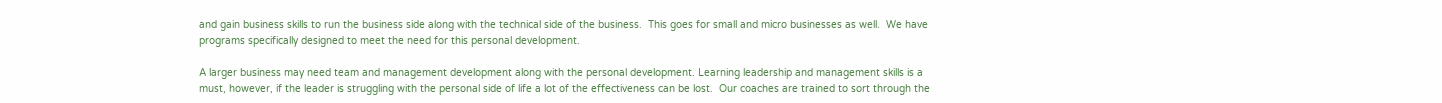and gain business skills to run the business side along with the technical side of the business.  This goes for small and micro businesses as well.  We have programs specifically designed to meet the need for this personal development.

A larger business may need team and management development along with the personal development. Learning leadership and management skills is a must, however, if the leader is struggling with the personal side of life a lot of the effectiveness can be lost.  Our coaches are trained to sort through the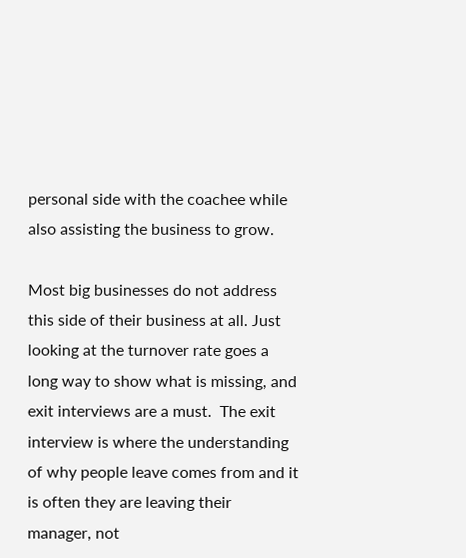personal side with the coachee while also assisting the business to grow.

Most big businesses do not address this side of their business at all. Just looking at the turnover rate goes a long way to show what is missing, and exit interviews are a must.  The exit interview is where the understanding of why people leave comes from and it is often they are leaving their manager, not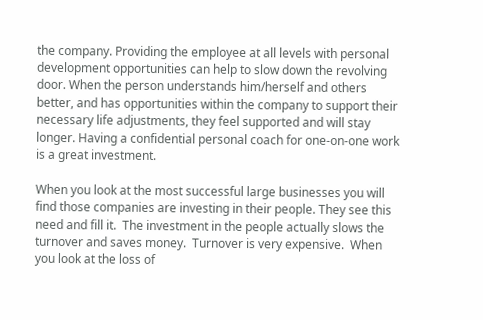the company. Providing the employee at all levels with personal development opportunities can help to slow down the revolving door. When the person understands him/herself and others better, and has opportunities within the company to support their necessary life adjustments, they feel supported and will stay longer. Having a confidential personal coach for one-on-one work is a great investment.

When you look at the most successful large businesses you will find those companies are investing in their people. They see this need and fill it.  The investment in the people actually slows the turnover and saves money.  Turnover is very expensive.  When you look at the loss of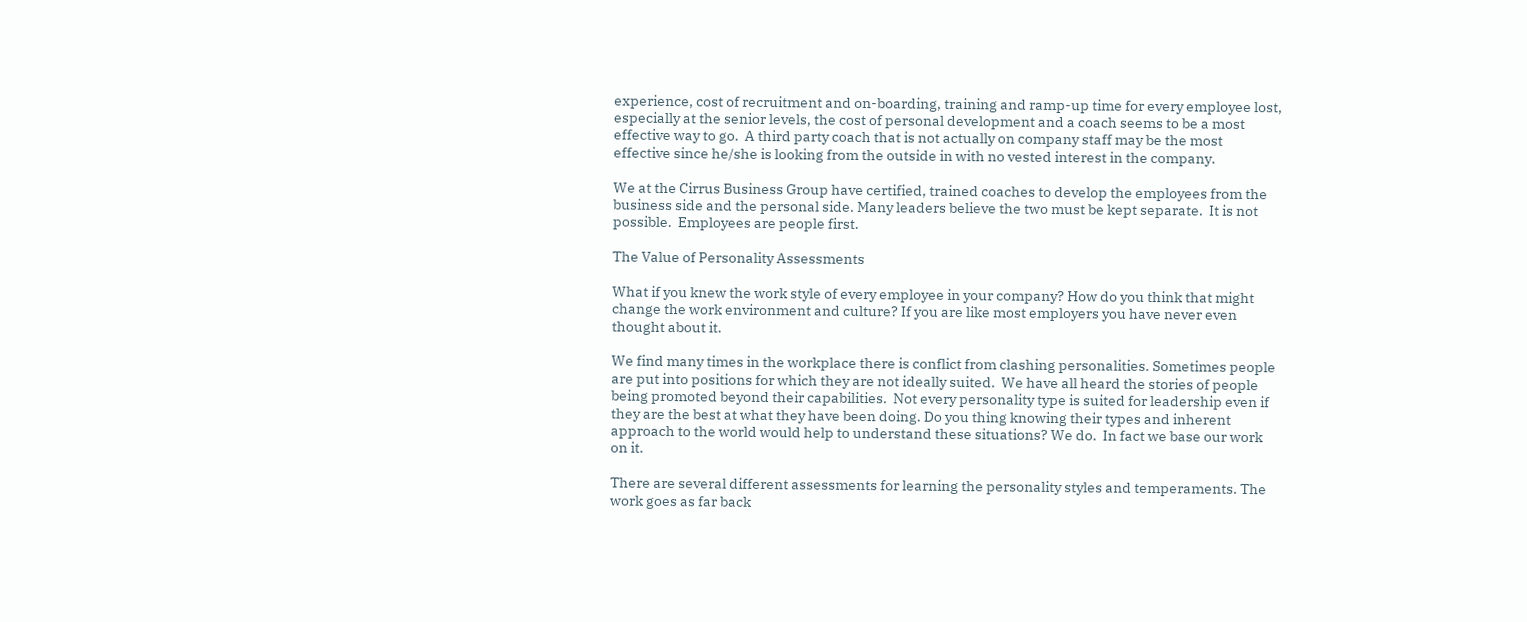experience, cost of recruitment and on-boarding, training and ramp-up time for every employee lost, especially at the senior levels, the cost of personal development and a coach seems to be a most effective way to go.  A third party coach that is not actually on company staff may be the most effective since he/she is looking from the outside in with no vested interest in the company.

We at the Cirrus Business Group have certified, trained coaches to develop the employees from the business side and the personal side. Many leaders believe the two must be kept separate.  It is not possible.  Employees are people first.

The Value of Personality Assessments

What if you knew the work style of every employee in your company? How do you think that might change the work environment and culture? If you are like most employers you have never even thought about it.

We find many times in the workplace there is conflict from clashing personalities. Sometimes people are put into positions for which they are not ideally suited.  We have all heard the stories of people being promoted beyond their capabilities.  Not every personality type is suited for leadership even if they are the best at what they have been doing. Do you thing knowing their types and inherent approach to the world would help to understand these situations? We do.  In fact we base our work on it.

There are several different assessments for learning the personality styles and temperaments. The work goes as far back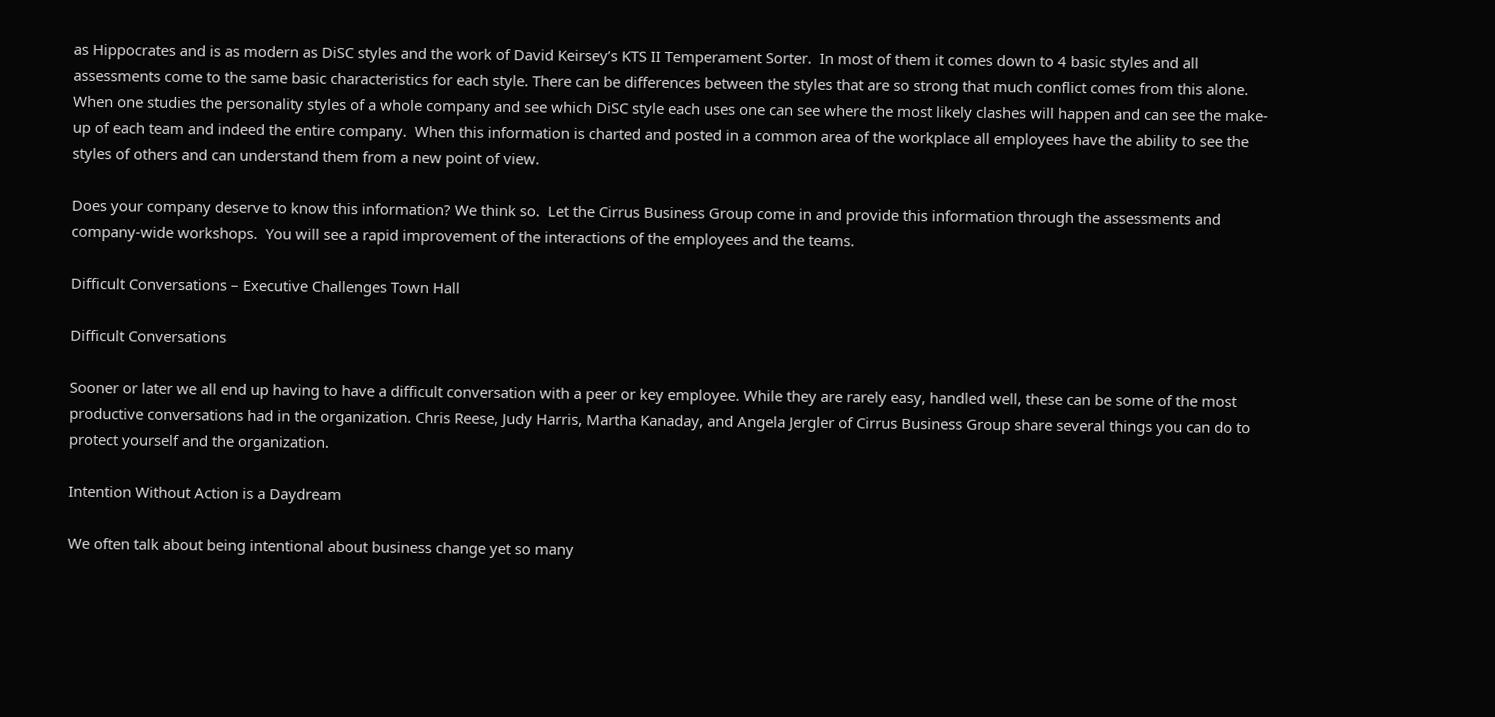as Hippocrates and is as modern as DiSC styles and the work of David Keirsey’s KTS II Temperament Sorter.  In most of them it comes down to 4 basic styles and all assessments come to the same basic characteristics for each style. There can be differences between the styles that are so strong that much conflict comes from this alone.  When one studies the personality styles of a whole company and see which DiSC style each uses one can see where the most likely clashes will happen and can see the make-up of each team and indeed the entire company.  When this information is charted and posted in a common area of the workplace all employees have the ability to see the styles of others and can understand them from a new point of view.

Does your company deserve to know this information? We think so.  Let the Cirrus Business Group come in and provide this information through the assessments and company-wide workshops.  You will see a rapid improvement of the interactions of the employees and the teams.

Difficult Conversations – Executive Challenges Town Hall

Difficult Conversations

Sooner or later we all end up having to have a difficult conversation with a peer or key employee. While they are rarely easy, handled well, these can be some of the most productive conversations had in the organization. Chris Reese, Judy Harris, Martha Kanaday, and Angela Jergler of Cirrus Business Group share several things you can do to protect yourself and the organization.

Intention Without Action is a Daydream

We often talk about being intentional about business change yet so many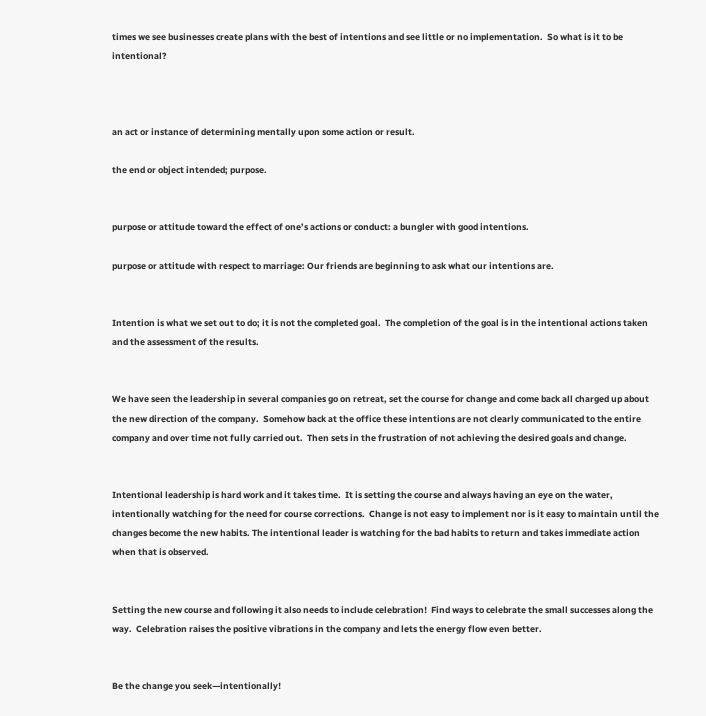times we see businesses create plans with the best of intentions and see little or no implementation.  So what is it to be intentional?



an act or instance of determining mentally upon some action or result.

the end or object intended; purpose.


purpose or attitude toward the effect of one’s actions or conduct: a bungler with good intentions.

purpose or attitude with respect to marriage: Our friends are beginning to ask what our intentions are.


Intention is what we set out to do; it is not the completed goal.  The completion of the goal is in the intentional actions taken and the assessment of the results.


We have seen the leadership in several companies go on retreat, set the course for change and come back all charged up about the new direction of the company.  Somehow back at the office these intentions are not clearly communicated to the entire company and over time not fully carried out.  Then sets in the frustration of not achieving the desired goals and change.


Intentional leadership is hard work and it takes time.  It is setting the course and always having an eye on the water, intentionally watching for the need for course corrections.  Change is not easy to implement nor is it easy to maintain until the changes become the new habits. The intentional leader is watching for the bad habits to return and takes immediate action when that is observed.


Setting the new course and following it also needs to include celebration!  Find ways to celebrate the small successes along the way.  Celebration raises the positive vibrations in the company and lets the energy flow even better.


Be the change you seek—intentionally!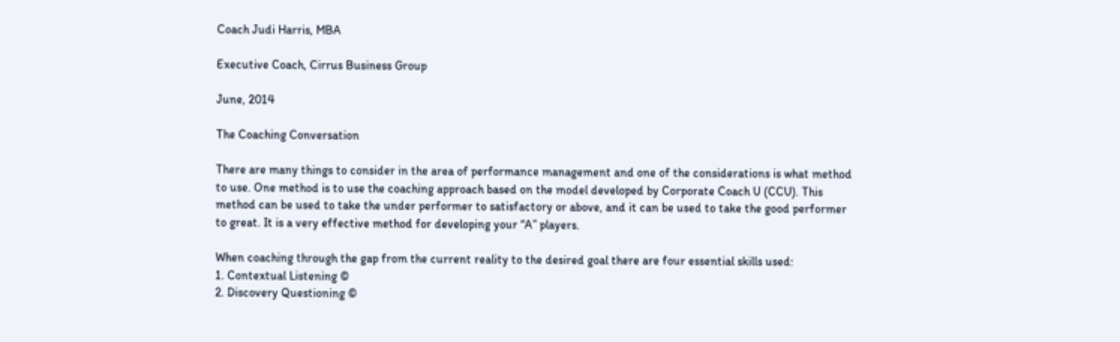Coach Judi Harris, MBA

Executive Coach, Cirrus Business Group

June, 2014

The Coaching Conversation

There are many things to consider in the area of performance management and one of the considerations is what method to use. One method is to use the coaching approach based on the model developed by Corporate Coach U (CCU). This method can be used to take the under performer to satisfactory or above, and it can be used to take the good performer to great. It is a very effective method for developing your “A” players.

When coaching through the gap from the current reality to the desired goal there are four essential skills used:
1. Contextual Listening ©
2. Discovery Questioning ©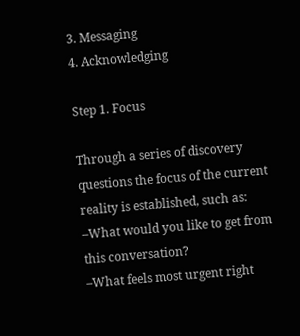3. Messaging
4. Acknowledging

Step 1. Focus

Through a series of discovery questions the focus of the current reality is established, such as:
–What would you like to get from this conversation?
–What feels most urgent right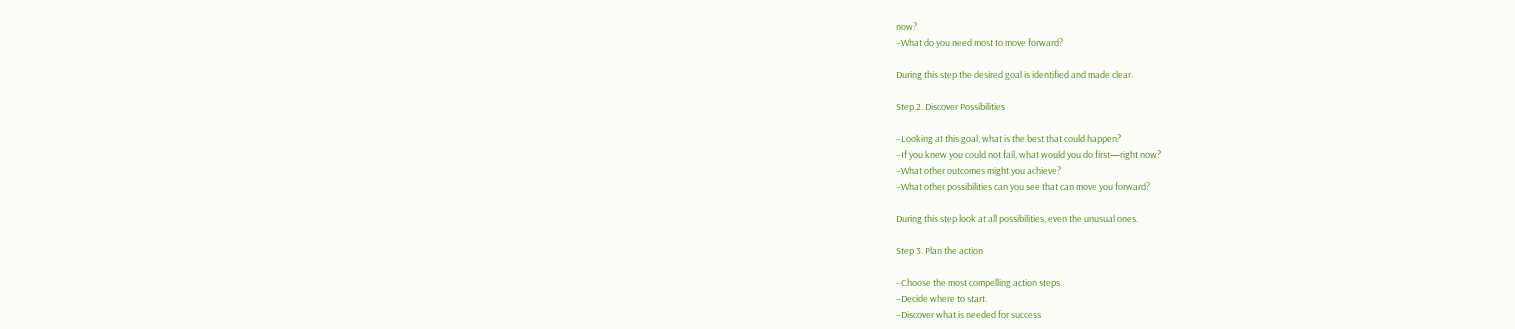now?
–What do you need most to move forward?

During this step the desired goal is identified and made clear.

Step 2. Discover Possibilities

–Looking at this goal, what is the best that could happen?
–If you knew you could not fail, what would you do first—right now?
–What other outcomes might you achieve?
–What other possibilities can you see that can move you forward?

During this step look at all possibilities, even the unusual ones.

Step 3. Plan the action

–Choose the most compelling action steps.
–Decide where to start.
–Discover what is needed for success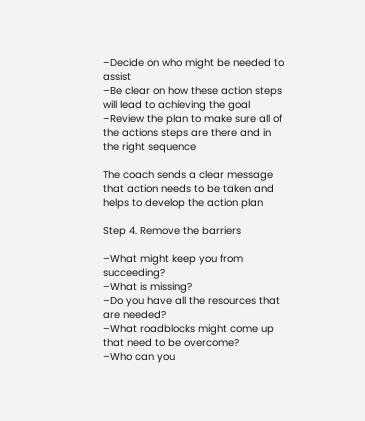–Decide on who might be needed to assist
–Be clear on how these action steps will lead to achieving the goal
–Review the plan to make sure all of the actions steps are there and in the right sequence

The coach sends a clear message that action needs to be taken and helps to develop the action plan

Step 4. Remove the barriers

–What might keep you from succeeding?
–What is missing?
–Do you have all the resources that are needed?
–What roadblocks might come up that need to be overcome?
–Who can you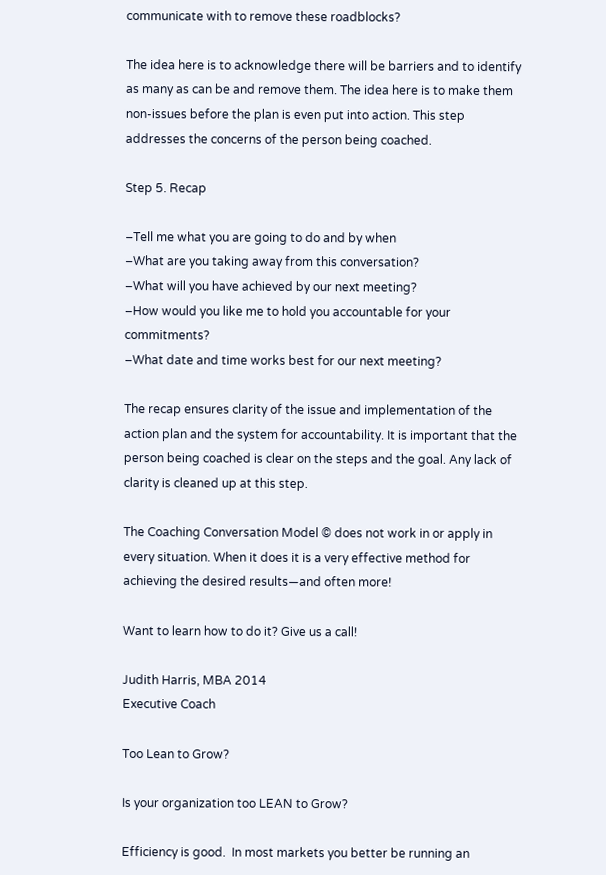communicate with to remove these roadblocks?

The idea here is to acknowledge there will be barriers and to identify as many as can be and remove them. The idea here is to make them non-issues before the plan is even put into action. This step addresses the concerns of the person being coached.

Step 5. Recap

–Tell me what you are going to do and by when
–What are you taking away from this conversation?
–What will you have achieved by our next meeting?
–How would you like me to hold you accountable for your commitments?
–What date and time works best for our next meeting?

The recap ensures clarity of the issue and implementation of the action plan and the system for accountability. It is important that the person being coached is clear on the steps and the goal. Any lack of clarity is cleaned up at this step.

The Coaching Conversation Model © does not work in or apply in every situation. When it does it is a very effective method for achieving the desired results—and often more!

Want to learn how to do it? Give us a call!

Judith Harris, MBA 2014
Executive Coach

Too Lean to Grow?

Is your organization too LEAN to Grow?

Efficiency is good.  In most markets you better be running an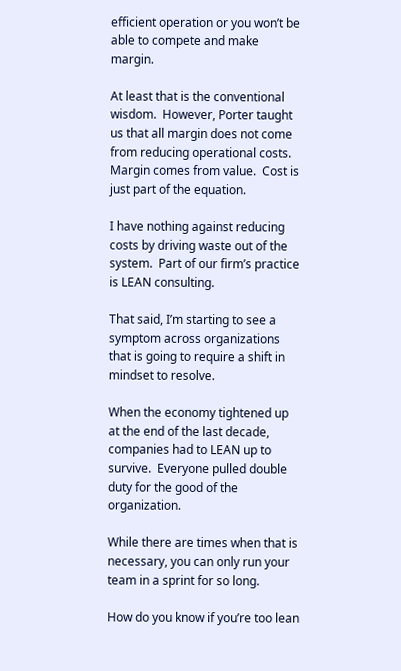efficient operation or you won’t be able to compete and make margin.

At least that is the conventional wisdom.  However, Porter taught us that all margin does not come from reducing operational costs.  Margin comes from value.  Cost is just part of the equation.

I have nothing against reducing costs by driving waste out of the system.  Part of our firm’s practice is LEAN consulting.

That said, I’m starting to see a symptom across organizations that is going to require a shift in mindset to resolve.

When the economy tightened up at the end of the last decade, companies had to LEAN up to survive.  Everyone pulled double duty for the good of the organization.

While there are times when that is necessary, you can only run your team in a sprint for so long.

How do you know if you’re too lean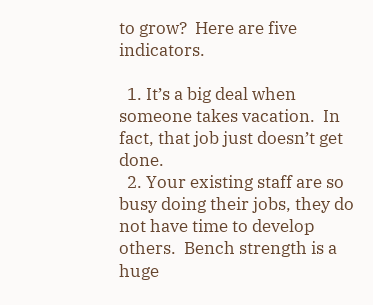to grow?  Here are five indicators.

  1. It’s a big deal when someone takes vacation.  In fact, that job just doesn’t get done.
  2. Your existing staff are so busy doing their jobs, they do not have time to develop others.  Bench strength is a huge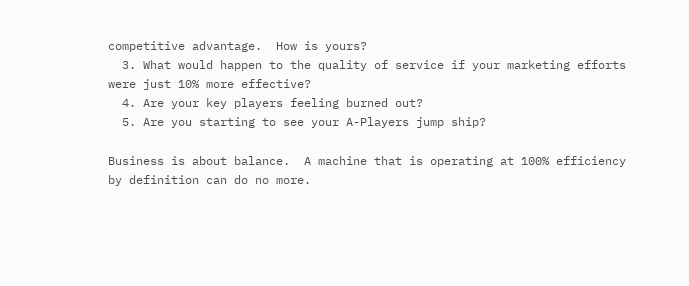competitive advantage.  How is yours?
  3. What would happen to the quality of service if your marketing efforts were just 10% more effective?
  4. Are your key players feeling burned out?
  5. Are you starting to see your A-Players jump ship?

Business is about balance.  A machine that is operating at 100% efficiency by definition can do no more.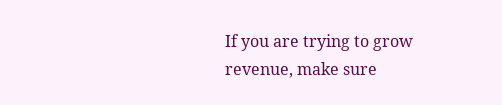If you are trying to grow revenue, make sure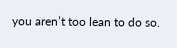you aren’t too lean to do so.